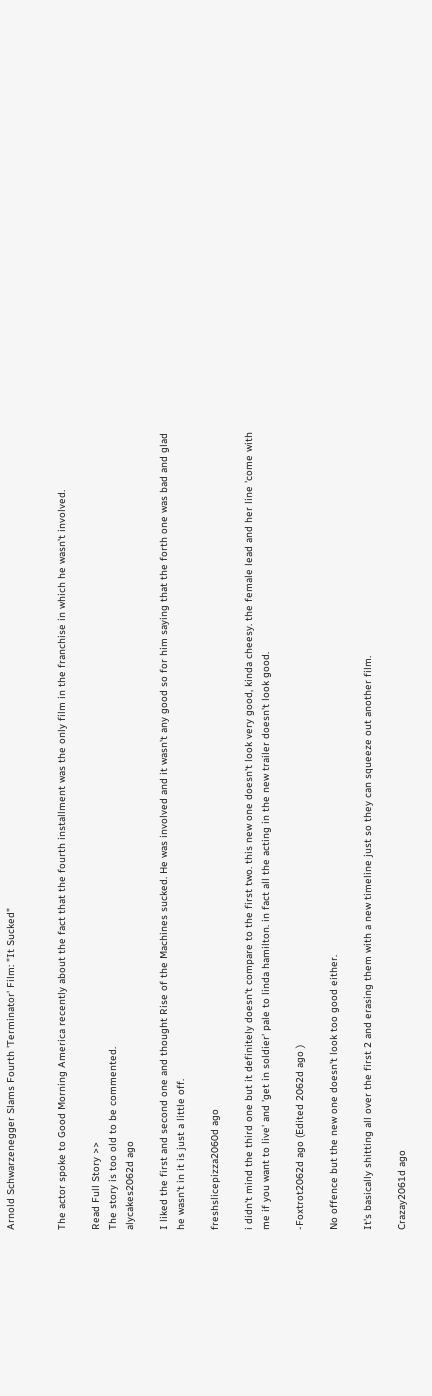Arnold Schwarzenegger Slams Fourth 'Terminator' Film: "It Sucked"


The actor spoke to Good Morning America recently about the fact that the fourth installment was the only film in the franchise in which he wasn't involved.

Read Full Story >>
The story is too old to be commented.
alycakes2062d ago

I liked the first and second one and thought Rise of the Machines sucked. He was involved and it wasn't any good so for him saying that the forth one was bad and glad he wasn't in it is just a little off.

freshslicepizza2060d ago

i didn't mind the third one but it definitely doesn't compare to the first two. this new one doesn't look very good, kinda cheesy. the female lead and her line 'come with me if you want to live' and 'get in soldier' pale to linda hamilton. in fact all the acting in the new trailer doesn't look good.

-Foxtrot2062d ago (Edited 2062d ago )

No offence but the new one doesn't look too good either.

It's basically shitting all over the first 2 and erasing them with a new timeline just so they can squeeze out another film.

Crazay2061d ago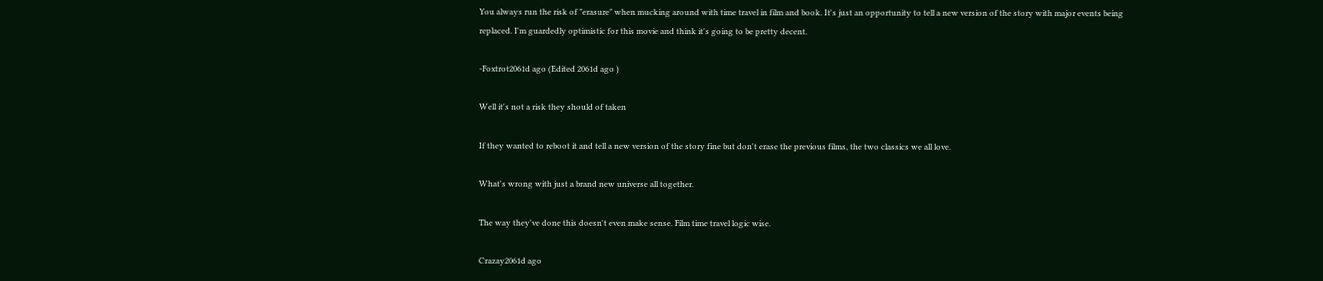You always run the risk of "erasure" when mucking around with time travel in film and book. It's just an opportunity to tell a new version of the story with major events being replaced. I'm guardedly optimistic for this movie and think it's going to be pretty decent.

-Foxtrot2061d ago (Edited 2061d ago )

Well it's not a risk they should of taken

If they wanted to reboot it and tell a new version of the story fine but don't erase the previous films, the two classics we all love.

What's wrong with just a brand new universe all together.

The way they've done this doesn't even make sense. Film time travel logic wise.

Crazay2061d ago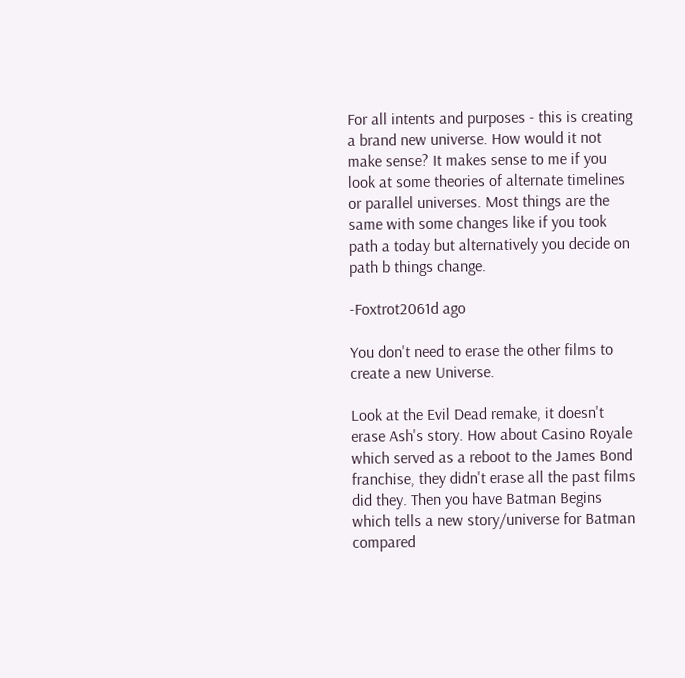For all intents and purposes - this is creating a brand new universe. How would it not make sense? It makes sense to me if you look at some theories of alternate timelines or parallel universes. Most things are the same with some changes like if you took path a today but alternatively you decide on path b things change.

-Foxtrot2061d ago

You don't need to erase the other films to create a new Universe.

Look at the Evil Dead remake, it doesn't erase Ash's story. How about Casino Royale which served as a reboot to the James Bond franchise, they didn't erase all the past films did they. Then you have Batman Begins which tells a new story/universe for Batman compared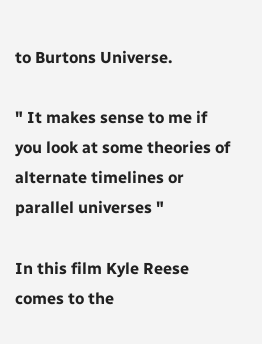to Burtons Universe.

" It makes sense to me if you look at some theories of alternate timelines or parallel universes "

In this film Kyle Reese comes to the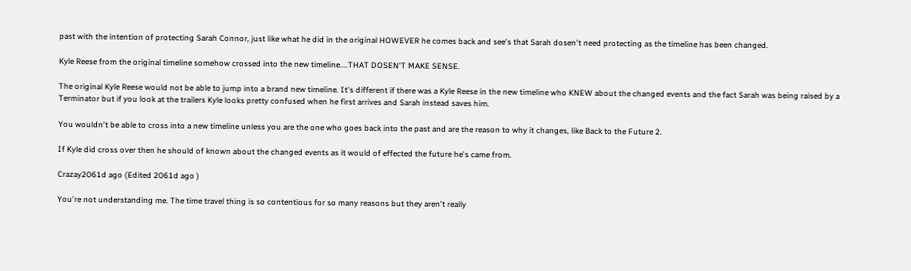past with the intention of protecting Sarah Connor, just like what he did in the original HOWEVER he comes back and see's that Sarah dosen't need protecting as the timeline has been changed.

Kyle Reese from the original timeline somehow crossed into the new timeline....THAT DOSEN'T MAKE SENSE.

The original Kyle Reese would not be able to jump into a brand new timeline. It's different if there was a Kyle Reese in the new timeline who KNEW about the changed events and the fact Sarah was being raised by a Terminator but if you look at the trailers Kyle looks pretty confused when he first arrives and Sarah instead saves him.

You wouldn't be able to cross into a new timeline unless you are the one who goes back into the past and are the reason to why it changes, like Back to the Future 2.

If Kyle did cross over then he should of known about the changed events as it would of effected the future he's came from.

Crazay2061d ago (Edited 2061d ago )

You're not understanding me. The time travel thing is so contentious for so many reasons but they aren't really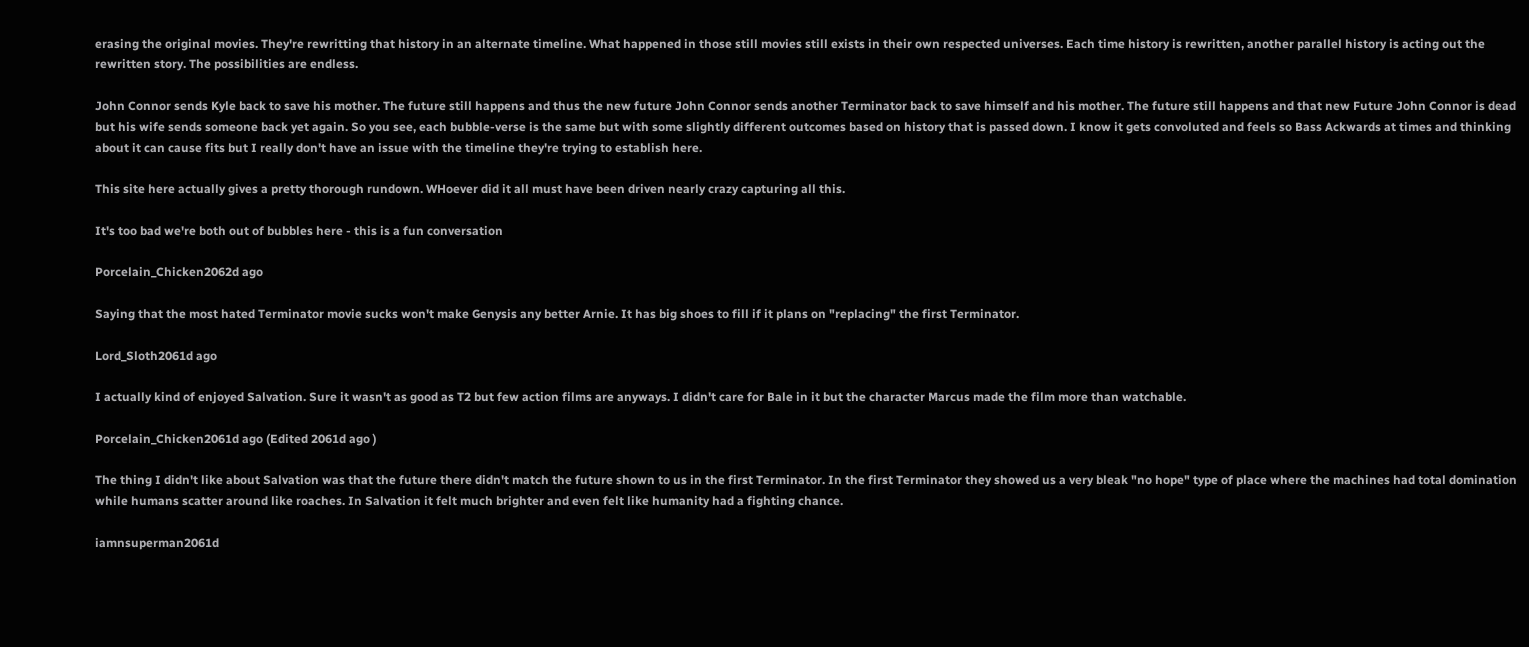erasing the original movies. They're rewritting that history in an alternate timeline. What happened in those still movies still exists in their own respected universes. Each time history is rewritten, another parallel history is acting out the rewritten story. The possibilities are endless.

John Connor sends Kyle back to save his mother. The future still happens and thus the new future John Connor sends another Terminator back to save himself and his mother. The future still happens and that new Future John Connor is dead but his wife sends someone back yet again. So you see, each bubble-verse is the same but with some slightly different outcomes based on history that is passed down. I know it gets convoluted and feels so Bass Ackwards at times and thinking about it can cause fits but I really don't have an issue with the timeline they're trying to establish here.

This site here actually gives a pretty thorough rundown. WHoever did it all must have been driven nearly crazy capturing all this.

It's too bad we're both out of bubbles here - this is a fun conversation

Porcelain_Chicken2062d ago

Saying that the most hated Terminator movie sucks won't make Genysis any better Arnie. It has big shoes to fill if it plans on "replacing" the first Terminator.

Lord_Sloth2061d ago

I actually kind of enjoyed Salvation. Sure it wasn't as good as T2 but few action films are anyways. I didn't care for Bale in it but the character Marcus made the film more than watchable.

Porcelain_Chicken2061d ago (Edited 2061d ago )

The thing I didn't like about Salvation was that the future there didn't match the future shown to us in the first Terminator. In the first Terminator they showed us a very bleak "no hope" type of place where the machines had total domination while humans scatter around like roaches. In Salvation it felt much brighter and even felt like humanity had a fighting chance.

iamnsuperman2061d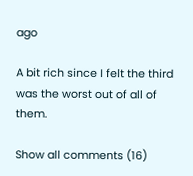ago

A bit rich since I felt the third was the worst out of all of them.

Show all comments (16)